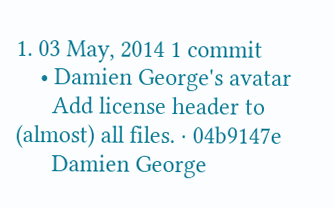1. 03 May, 2014 1 commit
    • Damien George's avatar
      Add license header to (almost) all files. · 04b9147e
      Damien George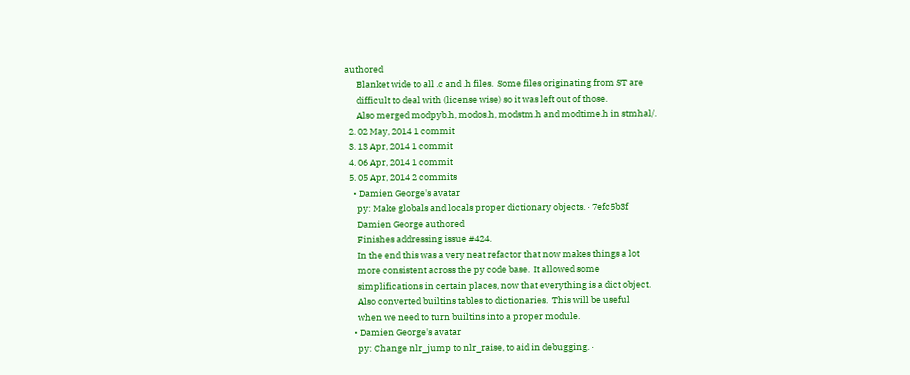authored
      Blanket wide to all .c and .h files.  Some files originating from ST are
      difficult to deal with (license wise) so it was left out of those.
      Also merged modpyb.h, modos.h, modstm.h and modtime.h in stmhal/.
  2. 02 May, 2014 1 commit
  3. 13 Apr, 2014 1 commit
  4. 06 Apr, 2014 1 commit
  5. 05 Apr, 2014 2 commits
    • Damien George's avatar
      py: Make globals and locals proper dictionary objects. · 7efc5b3f
      Damien George authored
      Finishes addressing issue #424.
      In the end this was a very neat refactor that now makes things a lot
      more consistent across the py code base.  It allowed some
      simplifications in certain places, now that everything is a dict object.
      Also converted builtins tables to dictionaries.  This will be useful
      when we need to turn builtins into a proper module.
    • Damien George's avatar
      py: Change nlr_jump to nlr_raise, to aid in debugging. ·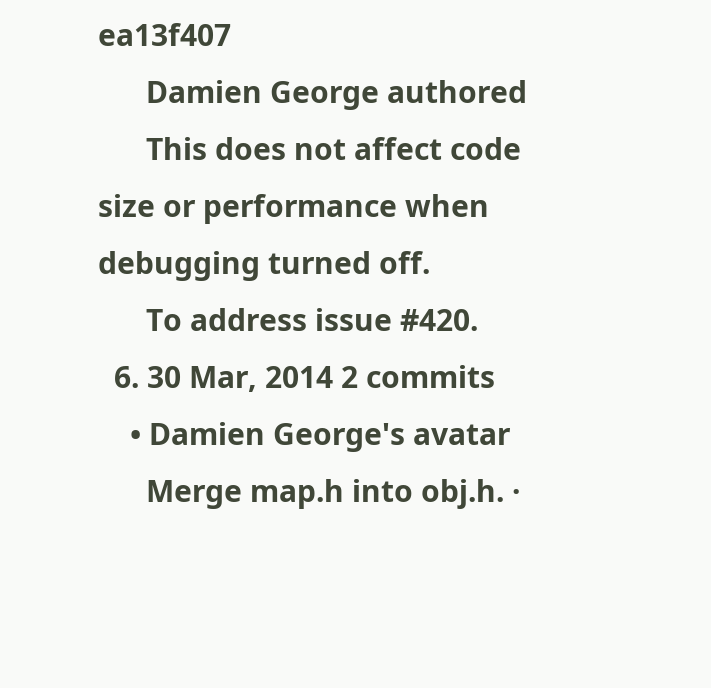ea13f407
      Damien George authored
      This does not affect code size or performance when debugging turned off.
      To address issue #420.
  6. 30 Mar, 2014 2 commits
    • Damien George's avatar
      Merge map.h into obj.h. ·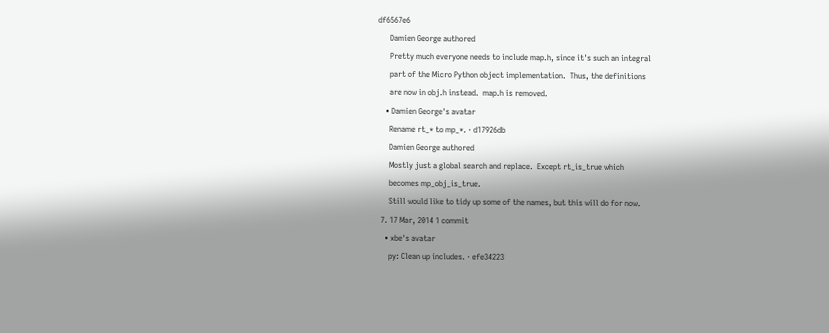df6567e6
      Damien George authored
      Pretty much everyone needs to include map.h, since it's such an integral
      part of the Micro Python object implementation.  Thus, the definitions
      are now in obj.h instead.  map.h is removed.
    • Damien George's avatar
      Rename rt_* to mp_*. · d17926db
      Damien George authored
      Mostly just a global search and replace.  Except rt_is_true which
      becomes mp_obj_is_true.
      Still would like to tidy up some of the names, but this will do for now.
  7. 17 Mar, 2014 1 commit
    • xbe's avatar
      py: Clean up includes. · efe34223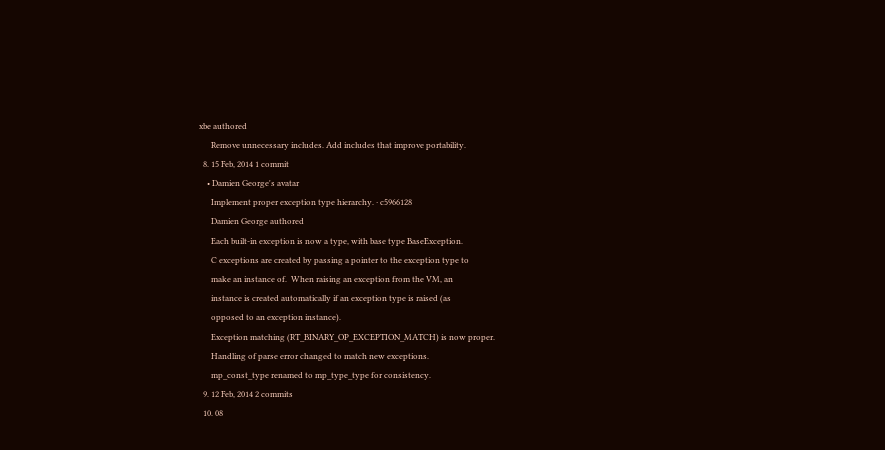xbe authored
      Remove unnecessary includes. Add includes that improve portability.
  8. 15 Feb, 2014 1 commit
    • Damien George's avatar
      Implement proper exception type hierarchy. · c5966128
      Damien George authored
      Each built-in exception is now a type, with base type BaseException.
      C exceptions are created by passing a pointer to the exception type to
      make an instance of.  When raising an exception from the VM, an
      instance is created automatically if an exception type is raised (as
      opposed to an exception instance).
      Exception matching (RT_BINARY_OP_EXCEPTION_MATCH) is now proper.
      Handling of parse error changed to match new exceptions.
      mp_const_type renamed to mp_type_type for consistency.
  9. 12 Feb, 2014 2 commits
  10. 08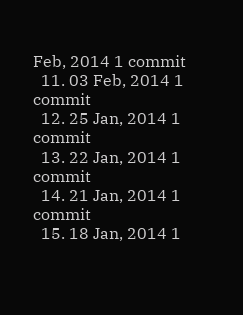Feb, 2014 1 commit
  11. 03 Feb, 2014 1 commit
  12. 25 Jan, 2014 1 commit
  13. 22 Jan, 2014 1 commit
  14. 21 Jan, 2014 1 commit
  15. 18 Jan, 2014 1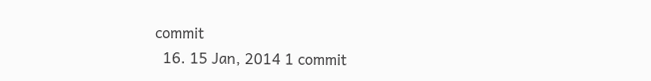commit
  16. 15 Jan, 2014 1 commit